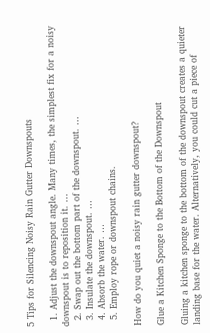5 Tips for Silencing Noisy Rain Gutter Downspouts

  1. Adjust the downspout angle. Many times, the simplest fix for a noisy downspout is to reposition it. …
  2. Swap out the bottom part of the downspout. …
  3. Insulate the downspout. …
  4. Absorb the water. …
  5. Employ rope or downspout chains.

How do you quiet a noisy rain gutter downspout?

Glue a Kitchen Sponge to the Bottom of the Downspout

Gluing a kitchen sponge to the bottom of the downspout creates a quieter landing base for the water. Alternatively, you could cut a piece of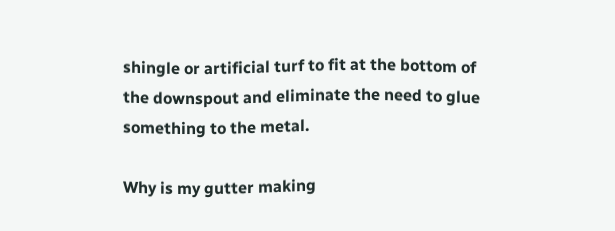shingle or artificial turf to fit at the bottom of the downspout and eliminate the need to glue something to the metal.

Why is my gutter making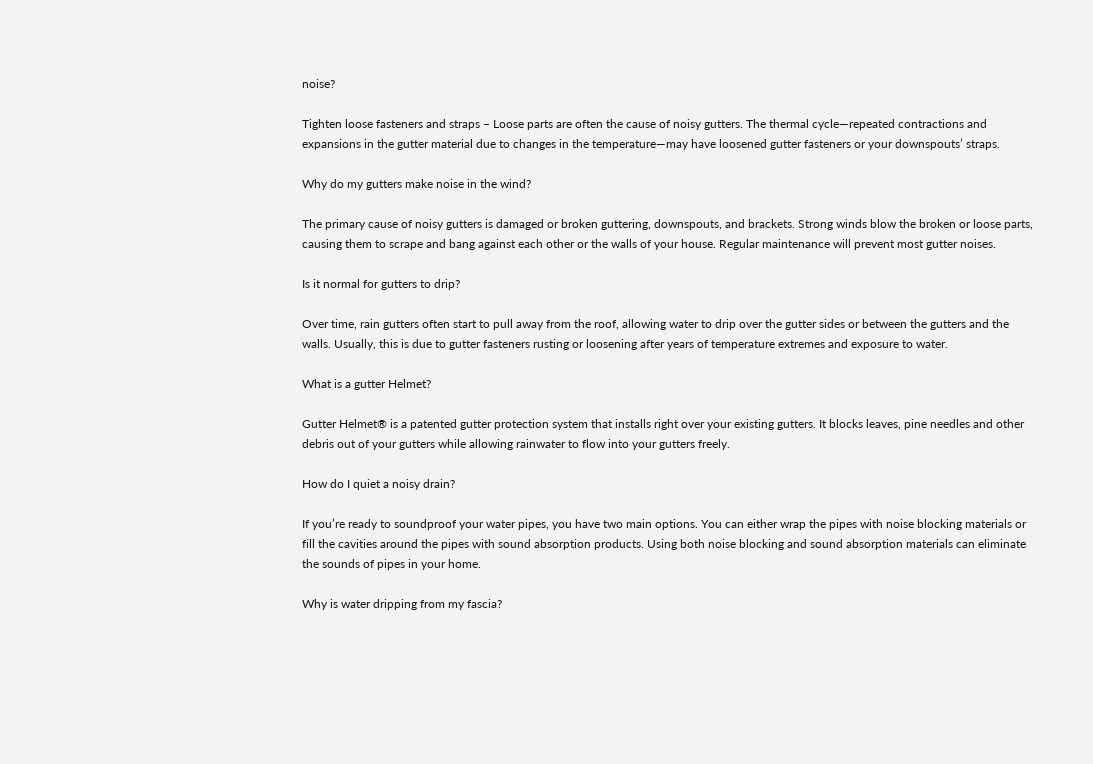noise?

Tighten loose fasteners and straps – Loose parts are often the cause of noisy gutters. The thermal cycle—repeated contractions and expansions in the gutter material due to changes in the temperature—may have loosened gutter fasteners or your downspouts’ straps.

Why do my gutters make noise in the wind?

The primary cause of noisy gutters is damaged or broken guttering, downspouts, and brackets. Strong winds blow the broken or loose parts, causing them to scrape and bang against each other or the walls of your house. Regular maintenance will prevent most gutter noises.

Is it normal for gutters to drip?

Over time, rain gutters often start to pull away from the roof, allowing water to drip over the gutter sides or between the gutters and the walls. Usually, this is due to gutter fasteners rusting or loosening after years of temperature extremes and exposure to water.

What is a gutter Helmet?

Gutter Helmet® is a patented gutter protection system that installs right over your existing gutters. It blocks leaves, pine needles and other debris out of your gutters while allowing rainwater to flow into your gutters freely.

How do I quiet a noisy drain?

If you’re ready to soundproof your water pipes, you have two main options. You can either wrap the pipes with noise blocking materials or fill the cavities around the pipes with sound absorption products. Using both noise blocking and sound absorption materials can eliminate the sounds of pipes in your home.

Why is water dripping from my fascia?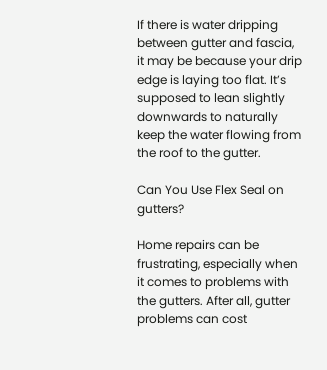If there is water dripping between gutter and fascia, it may be because your drip edge is laying too flat. It’s supposed to lean slightly downwards to naturally keep the water flowing from the roof to the gutter.

Can You Use Flex Seal on gutters?

Home repairs can be frustrating, especially when it comes to problems with the gutters. After all, gutter problems can cost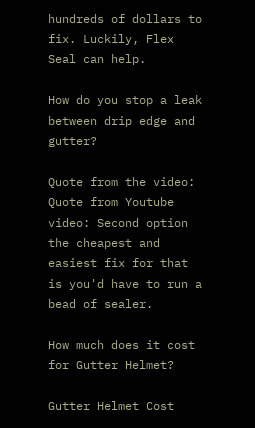hundreds of dollars to fix. Luckily, Flex Seal can help.

How do you stop a leak between drip edge and gutter?

Quote from the video:
Quote from Youtube video: Second option the cheapest and easiest fix for that is you'd have to run a bead of sealer.

How much does it cost for Gutter Helmet?

Gutter Helmet Cost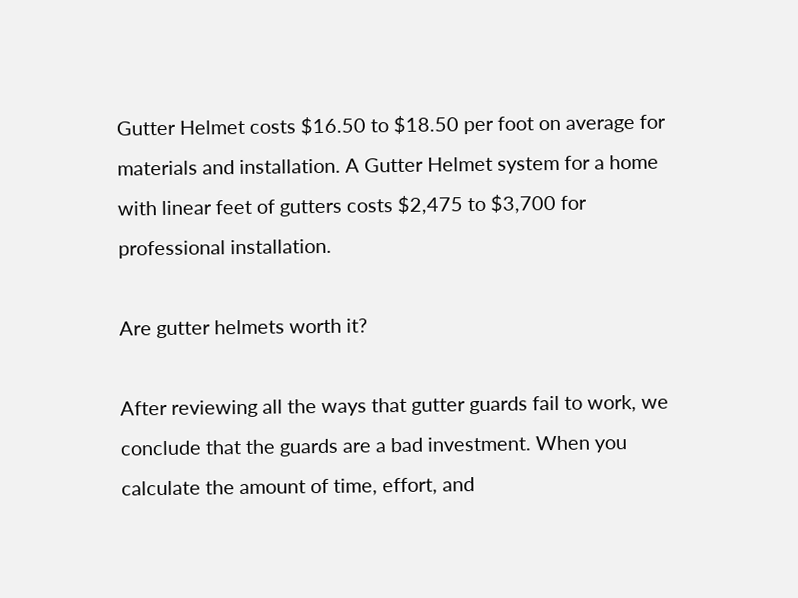Gutter Helmet costs $16.50 to $18.50 per foot on average for materials and installation. A Gutter Helmet system for a home with linear feet of gutters costs $2,475 to $3,700 for professional installation.

Are gutter helmets worth it?

After reviewing all the ways that gutter guards fail to work, we conclude that the guards are a bad investment. When you calculate the amount of time, effort, and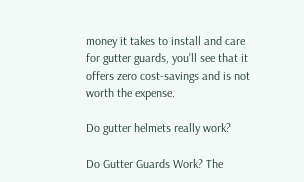money it takes to install and care for gutter guards, you’ll see that it offers zero cost-savings and is not worth the expense.

Do gutter helmets really work?

Do Gutter Guards Work? The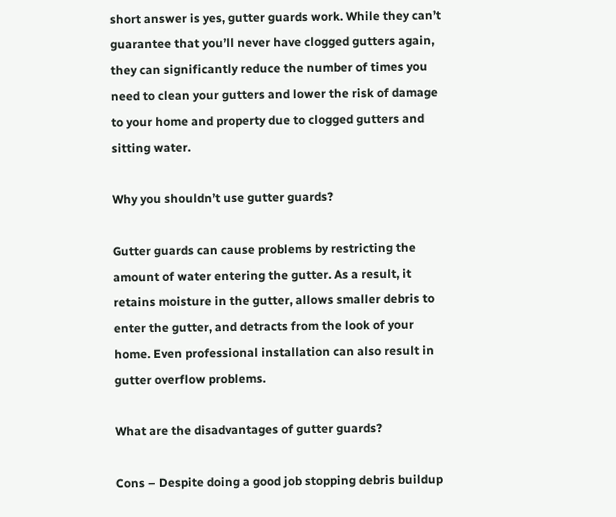short answer is yes, gutter guards work. While they can’t guarantee that you’ll never have clogged gutters again, they can significantly reduce the number of times you need to clean your gutters and lower the risk of damage to your home and property due to clogged gutters and sitting water.

Why you shouldn’t use gutter guards?

Gutter guards can cause problems by restricting the amount of water entering the gutter. As a result, it retains moisture in the gutter, allows smaller debris to enter the gutter, and detracts from the look of your home. Even professional installation can also result in gutter overflow problems.

What are the disadvantages of gutter guards?

Cons – Despite doing a good job stopping debris buildup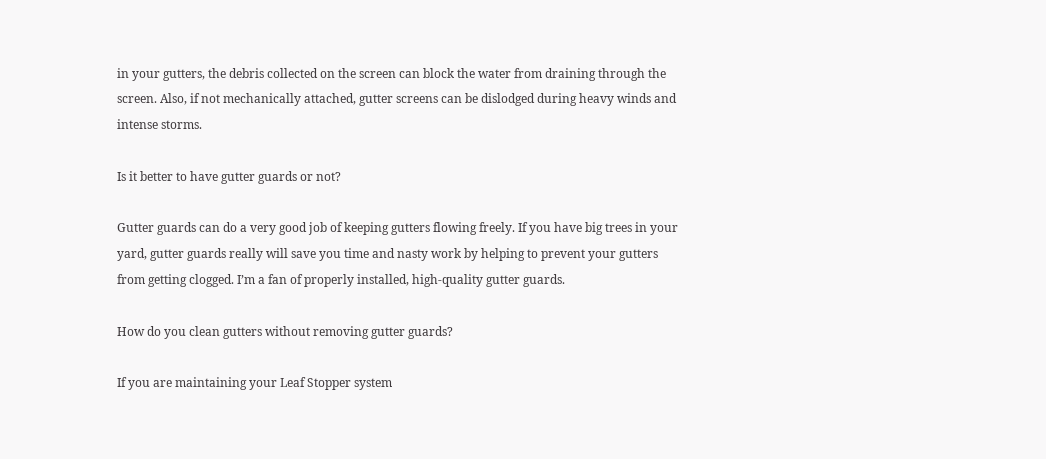in your gutters, the debris collected on the screen can block the water from draining through the screen. Also, if not mechanically attached, gutter screens can be dislodged during heavy winds and intense storms.

Is it better to have gutter guards or not?

Gutter guards can do a very good job of keeping gutters flowing freely. If you have big trees in your yard, gutter guards really will save you time and nasty work by helping to prevent your gutters from getting clogged. I’m a fan of properly installed, high-quality gutter guards.

How do you clean gutters without removing gutter guards?

If you are maintaining your Leaf Stopper system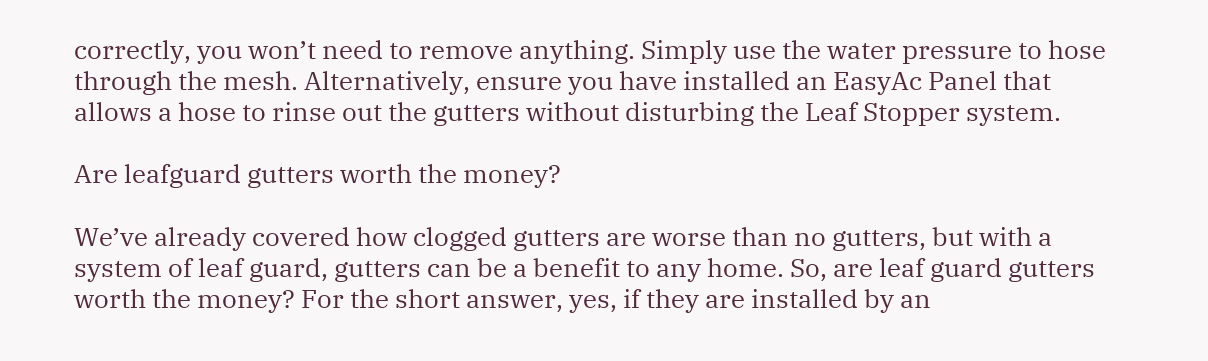correctly, you won’t need to remove anything. Simply use the water pressure to hose through the mesh. Alternatively, ensure you have installed an EasyAc Panel that allows a hose to rinse out the gutters without disturbing the Leaf Stopper system.

Are leafguard gutters worth the money?

We’ve already covered how clogged gutters are worse than no gutters, but with a system of leaf guard, gutters can be a benefit to any home. So, are leaf guard gutters worth the money? For the short answer, yes, if they are installed by an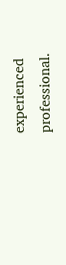experienced professional.